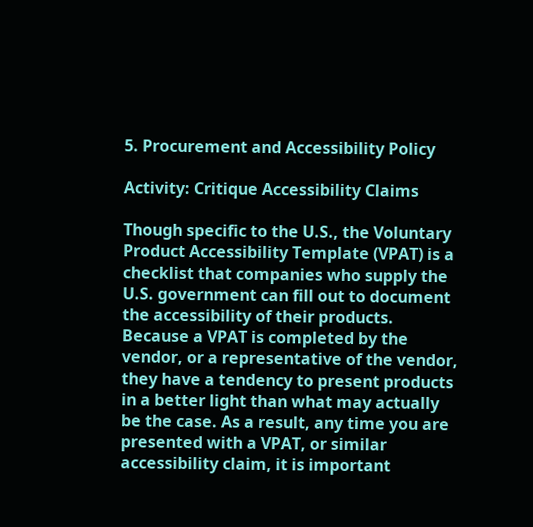5. Procurement and Accessibility Policy

Activity: Critique Accessibility Claims

Though specific to the U.S., the Voluntary Product Accessibility Template (VPAT) is a checklist that companies who supply the U.S. government can fill out to document the accessibility of their products. Because a VPAT is completed by the vendor, or a representative of the vendor, they have a tendency to present products in a better light than what may actually be the case. As a result, any time you are presented with a VPAT, or similar accessibility claim, it is important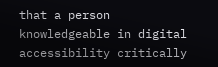that a person knowledgeable in digital accessibility critically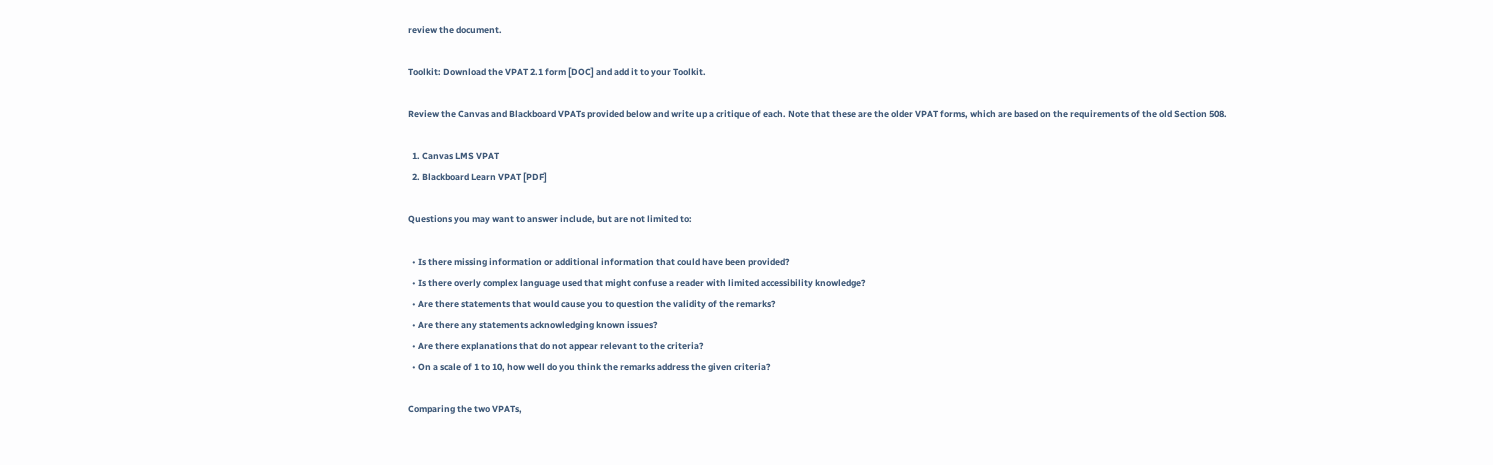review the document.

Toolkit: Download the VPAT 2.1 form [DOC] and add it to your Toolkit.

Review the Canvas and Blackboard VPATs provided below and write up a critique of each. Note that these are the older VPAT forms, which are based on the requirements of the old Section 508.

  1. Canvas LMS VPAT
  2. Blackboard Learn VPAT [PDF]

Questions you may want to answer include, but are not limited to:

  • Is there missing information or additional information that could have been provided?
  • Is there overly complex language used that might confuse a reader with limited accessibility knowledge?
  • Are there statements that would cause you to question the validity of the remarks?
  • Are there any statements acknowledging known issues?
  • Are there explanations that do not appear relevant to the criteria?
  • On a scale of 1 to 10, how well do you think the remarks address the given criteria?

Comparing the two VPATs,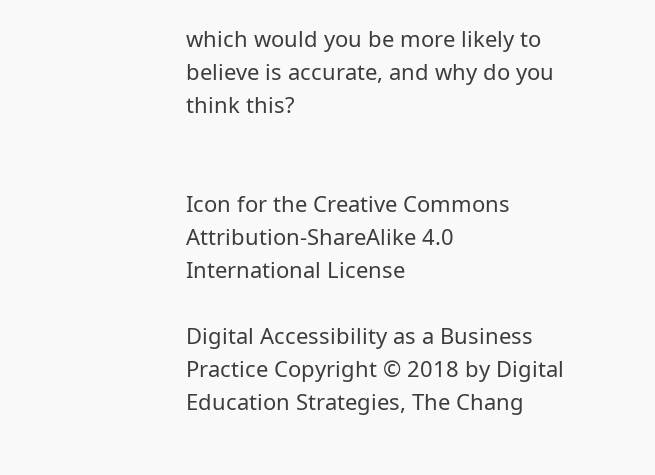which would you be more likely to believe is accurate, and why do you think this?


Icon for the Creative Commons Attribution-ShareAlike 4.0 International License

Digital Accessibility as a Business Practice Copyright © 2018 by Digital Education Strategies, The Chang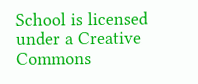School is licensed under a Creative Commons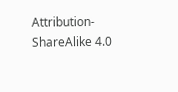Attribution-ShareAlike 4.0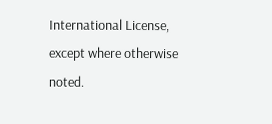International License, except where otherwise noted.